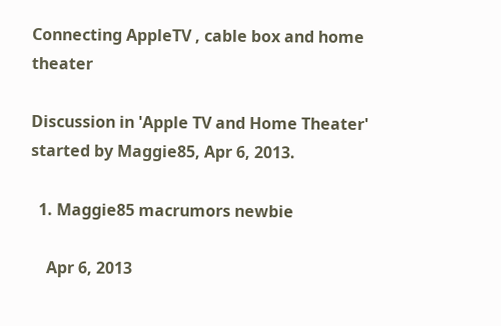Connecting AppleTV , cable box and home theater

Discussion in 'Apple TV and Home Theater' started by Maggie85, Apr 6, 2013.

  1. Maggie85 macrumors newbie

    Apr 6, 2013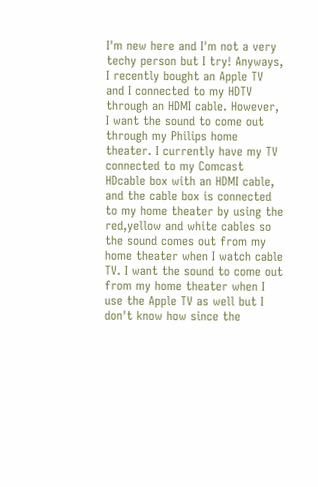I'm new here and I'm not a very techy person but I try! Anyways, I recently bought an Apple TV and I connected to my HDTV through an HDMI cable. However, I want the sound to come out through my Philips home theater. I currently have my TV connected to my Comcast HDcable box with an HDMI cable, and the cable box is connected to my home theater by using the red,yellow and white cables so the sound comes out from my home theater when I watch cable TV. I want the sound to come out from my home theater when I use the Apple TV as well but I don't know how since the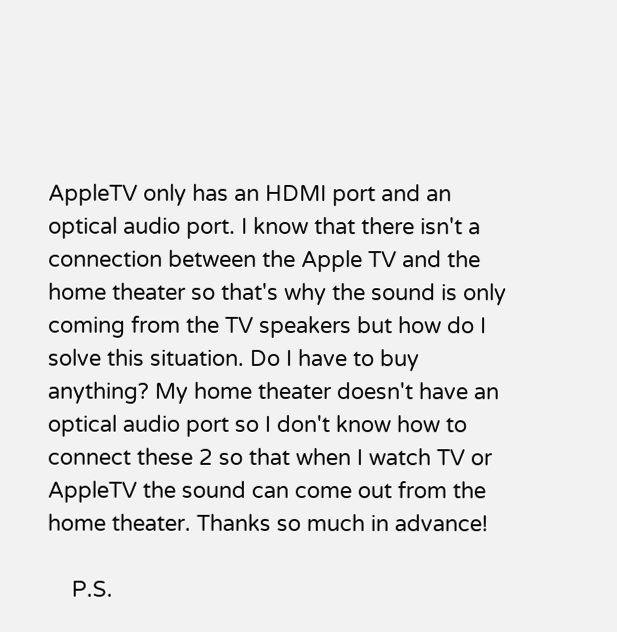AppleTV only has an HDMI port and an optical audio port. I know that there isn't a connection between the Apple TV and the home theater so that's why the sound is only coming from the TV speakers but how do I solve this situation. Do I have to buy anything? My home theater doesn't have an optical audio port so I don't know how to connect these 2 so that when I watch TV or AppleTV the sound can come out from the home theater. Thanks so much in advance!

    P.S.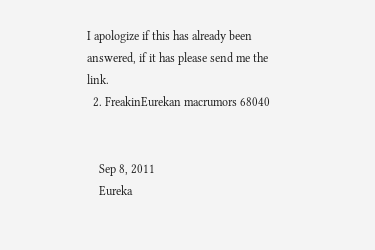I apologize if this has already been answered, if it has please send me the link.
  2. FreakinEurekan macrumors 68040


    Sep 8, 2011
    Eureka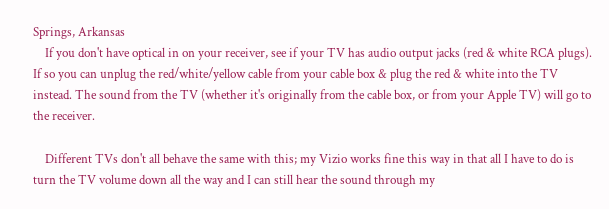Springs, Arkansas
    If you don't have optical in on your receiver, see if your TV has audio output jacks (red & white RCA plugs). If so you can unplug the red/white/yellow cable from your cable box & plug the red & white into the TV instead. The sound from the TV (whether it's originally from the cable box, or from your Apple TV) will go to the receiver.

    Different TVs don't all behave the same with this; my Vizio works fine this way in that all I have to do is turn the TV volume down all the way and I can still hear the sound through my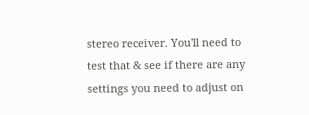stereo receiver. You'll need to test that & see if there are any settings you need to adjust on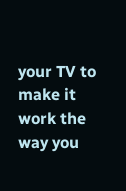your TV to make it work the way you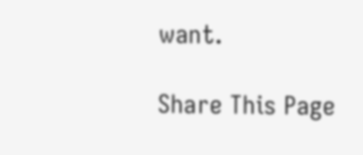want.

Share This Page